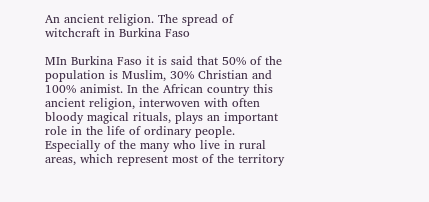An ancient religion. The spread of witchcraft in Burkina Faso

MIn Burkina Faso it is said that 50% of the population is Muslim, 30% Christian and 100% animist. In the African country this ancient religion, interwoven with often bloody magical rituals, plays an important role in the life of ordinary people. Especially of the many who live in rural areas, which represent most of the territory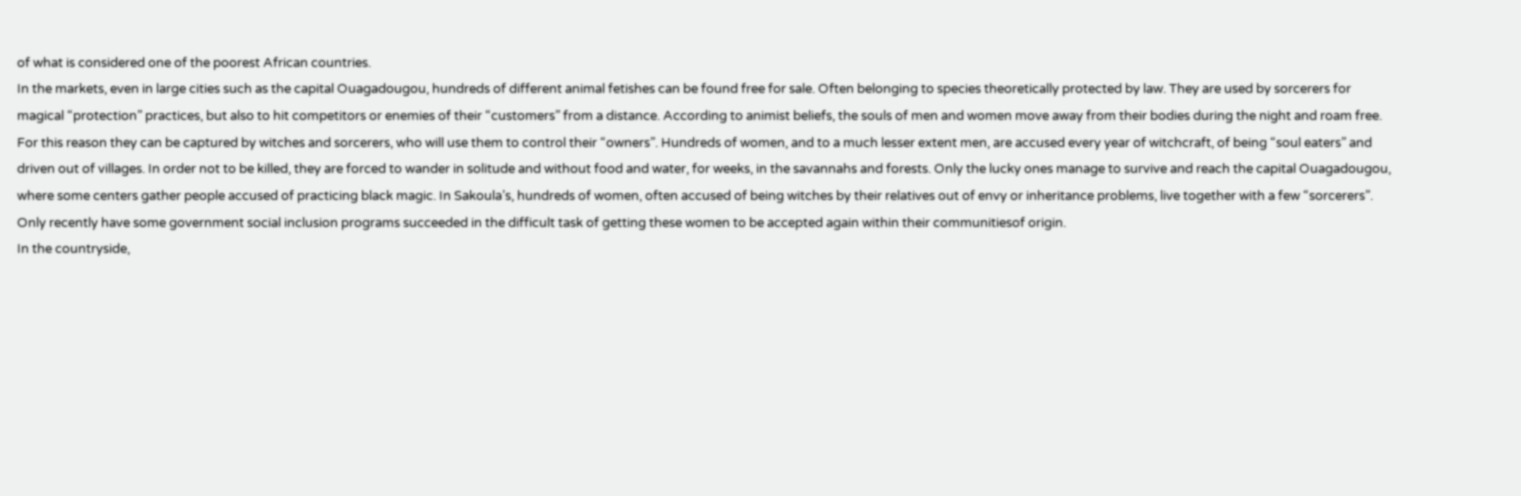of what is considered one of the poorest African countries.
In the markets, even in large cities such as the capital Ouagadougou, hundreds of different animal fetishes can be found free for sale. Often belonging to species theoretically protected by law. They are used by sorcerers for magical “protection” practices, but also to hit competitors or enemies of their “customers” from a distance. According to animist beliefs, the souls of men and women move away from their bodies during the night and roam free. For this reason they can be captured by witches and sorcerers, who will use them to control their “owners”. Hundreds of women, and to a much lesser extent men, are accused every year of witchcraft, of being “soul eaters” and driven out of villages. In order not to be killed, they are forced to wander in solitude and without food and water, for weeks, in the savannahs and forests. Only the lucky ones manage to survive and reach the capital Ouagadougou, where some centers gather people accused of practicing black magic. In Sakoula’s, hundreds of women, often accused of being witches by their relatives out of envy or inheritance problems, live together with a few “sorcerers”. Only recently have some government social inclusion programs succeeded in the difficult task of getting these women to be accepted again within their communitiesof origin.
In the countryside,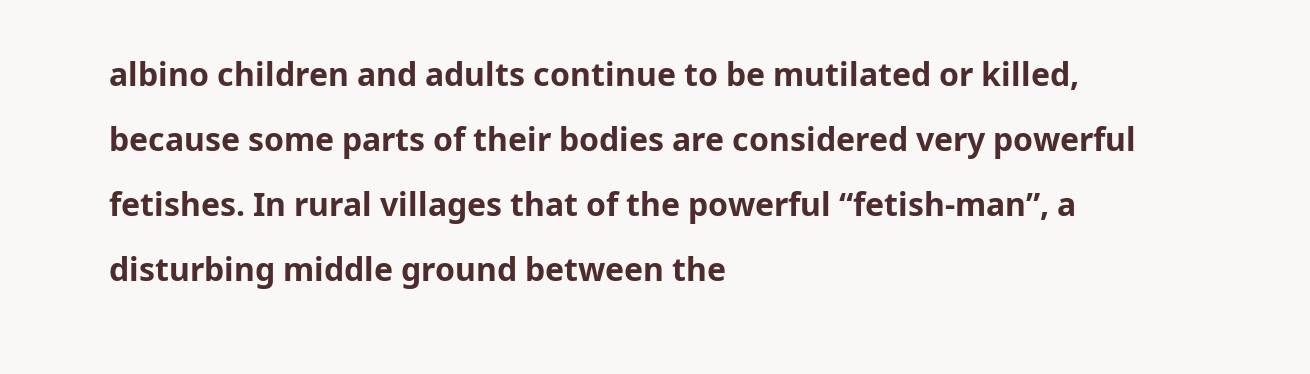albino children and adults continue to be mutilated or killed, because some parts of their bodies are considered very powerful fetishes. In rural villages that of the powerful “fetish-man”, a disturbing middle ground between the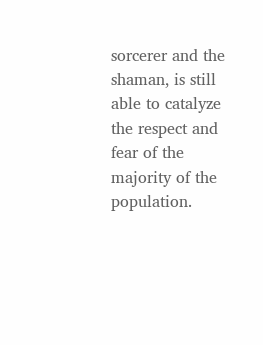sorcerer and the shaman, is still able to catalyze the respect and fear of the majority of the population.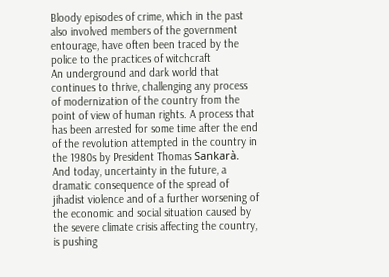Bloody episodes of crime, which in the past also involved members of the government entourage, have often been traced by the police to the practices of witchcraft
An underground and dark world that continues to thrive, challenging any process of modernization of the country from the point of view of human rights. A process that has been arrested for some time after the end of the revolution attempted in the country in the 1980s by President Thomas Sankarà. And today, uncertainty in the future, a dramatic consequence of the spread of jihadist violence and of a further worsening of the economic and social situation caused by the severe climate crisis affecting the country, is pushing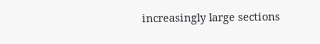increasingly large sections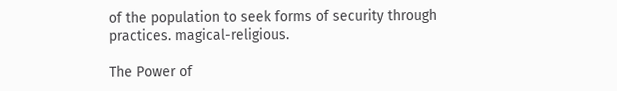of the population to seek forms of security through practices. magical-religious.

The Power of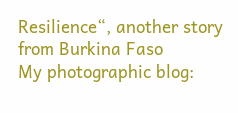Resilience“, another story from Burkina Faso
My photographic blog: